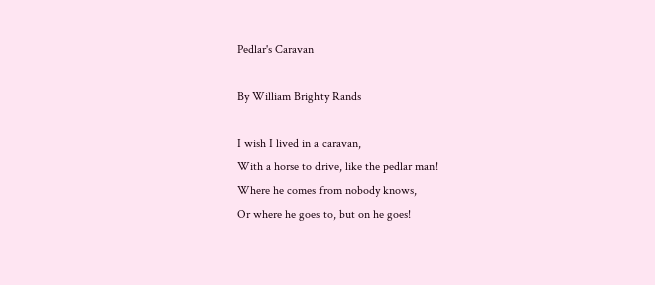Pedlar's Caravan

By William Brighty Rands

I wish I lived in a caravan,
With a horse to drive, like the pedlar man!
Where he comes from nobody knows,
Or where he goes to, but on he goes!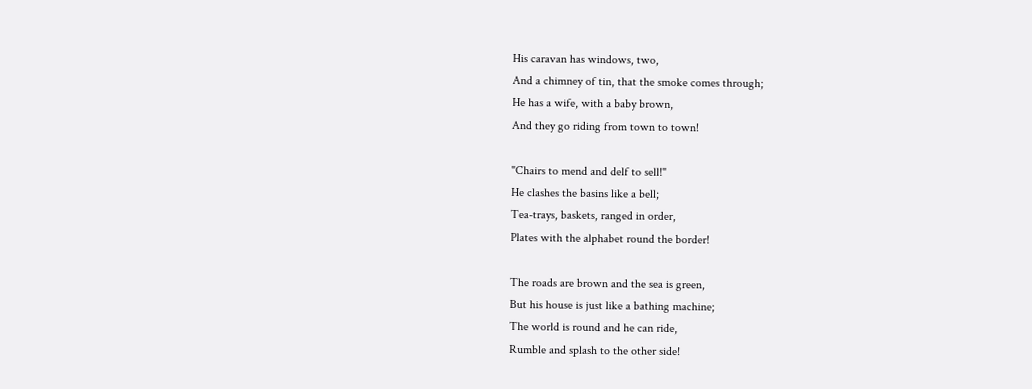His caravan has windows, two,
And a chimney of tin, that the smoke comes through;
He has a wife, with a baby brown,
And they go riding from town to town!

"Chairs to mend and delf to sell!"
He clashes the basins like a bell;
Tea-trays, baskets, ranged in order,
Plates with the alphabet round the border!

The roads are brown and the sea is green,
But his house is just like a bathing machine;
The world is round and he can ride,
Rumble and splash to the other side!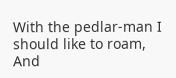With the pedlar-man I should like to roam,
And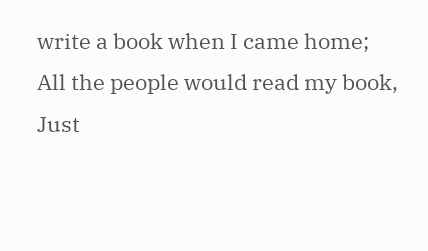write a book when I came home;
All the people would read my book,
Just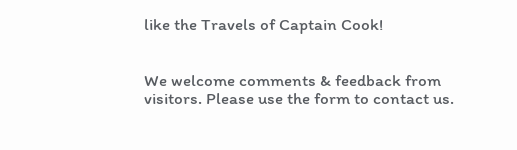like the Travels of Captain Cook!


We welcome comments & feedback from visitors. Please use the form to contact us.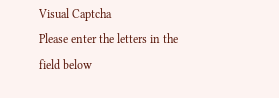Visual Captcha
Please enter the letters in the field below